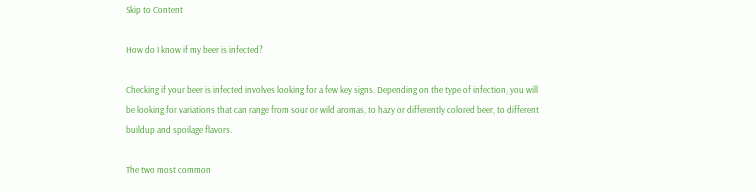Skip to Content

How do I know if my beer is infected?

Checking if your beer is infected involves looking for a few key signs. Depending on the type of infection, you will be looking for variations that can range from sour or wild aromas, to hazy or differently colored beer, to different buildup and spoilage flavors.

The two most common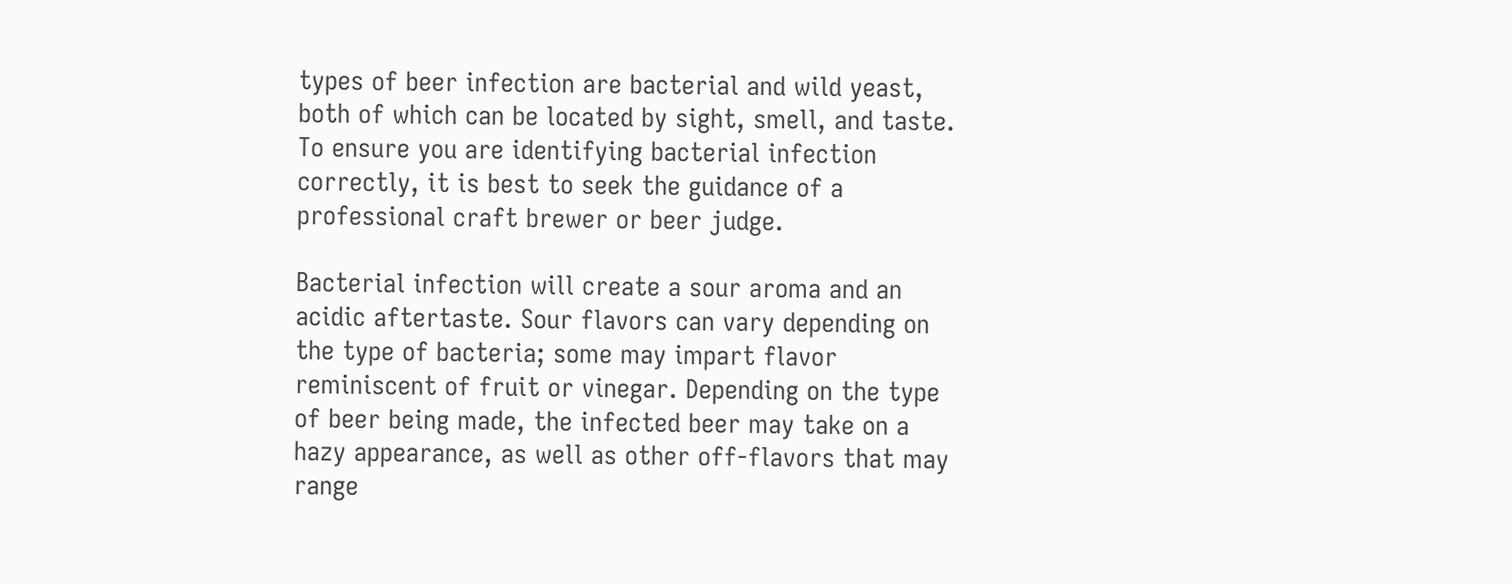types of beer infection are bacterial and wild yeast, both of which can be located by sight, smell, and taste. To ensure you are identifying bacterial infection correctly, it is best to seek the guidance of a professional craft brewer or beer judge.

Bacterial infection will create a sour aroma and an acidic aftertaste. Sour flavors can vary depending on the type of bacteria; some may impart flavor reminiscent of fruit or vinegar. Depending on the type of beer being made, the infected beer may take on a hazy appearance, as well as other off-flavors that may range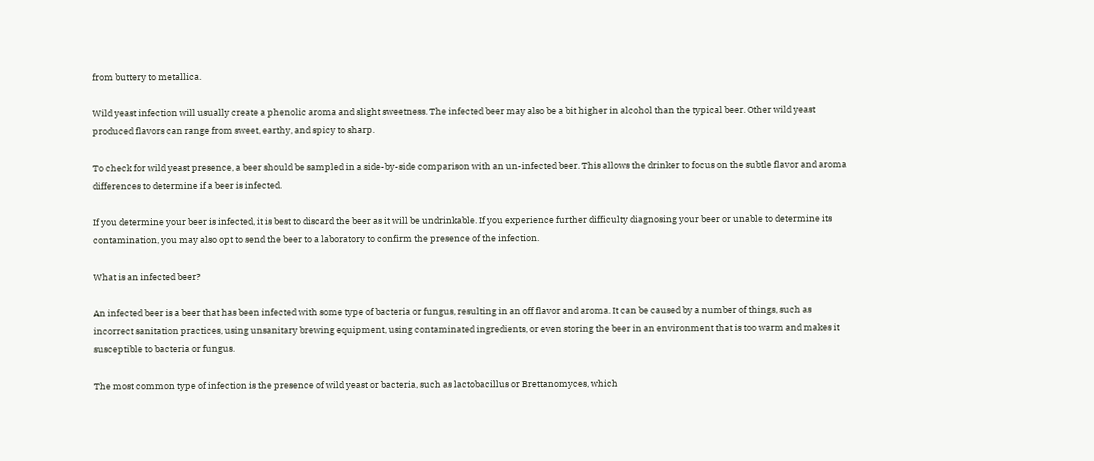from buttery to metallica.

Wild yeast infection will usually create a phenolic aroma and slight sweetness. The infected beer may also be a bit higher in alcohol than the typical beer. Other wild yeast produced flavors can range from sweet, earthy, and spicy to sharp.

To check for wild yeast presence, a beer should be sampled in a side-by-side comparison with an un-infected beer. This allows the drinker to focus on the subtle flavor and aroma differences to determine if a beer is infected.

If you determine your beer is infected, it is best to discard the beer as it will be undrinkable. If you experience further difficulty diagnosing your beer or unable to determine its contamination, you may also opt to send the beer to a laboratory to confirm the presence of the infection.

What is an infected beer?

An infected beer is a beer that has been infected with some type of bacteria or fungus, resulting in an off flavor and aroma. It can be caused by a number of things, such as incorrect sanitation practices, using unsanitary brewing equipment, using contaminated ingredients, or even storing the beer in an environment that is too warm and makes it susceptible to bacteria or fungus.

The most common type of infection is the presence of wild yeast or bacteria, such as lactobacillus or Brettanomyces, which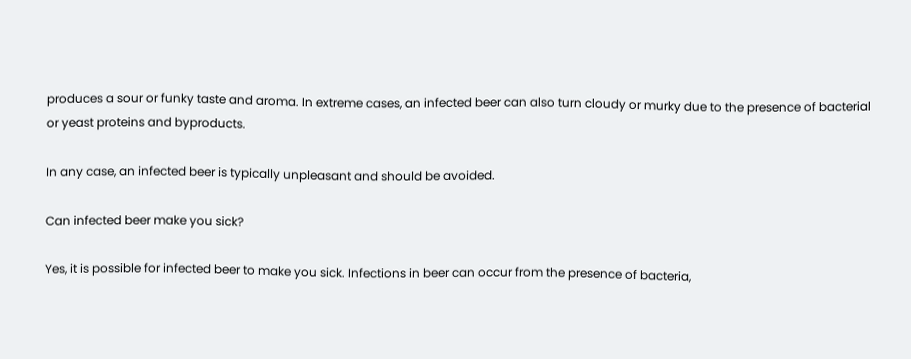produces a sour or funky taste and aroma. In extreme cases, an infected beer can also turn cloudy or murky due to the presence of bacterial or yeast proteins and byproducts.

In any case, an infected beer is typically unpleasant and should be avoided.

Can infected beer make you sick?

Yes, it is possible for infected beer to make you sick. Infections in beer can occur from the presence of bacteria,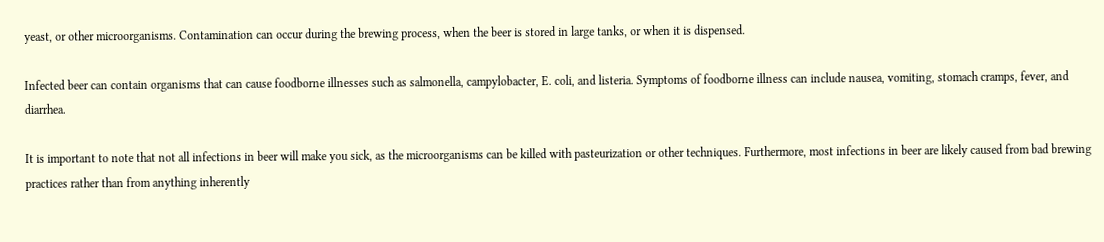yeast, or other microorganisms. Contamination can occur during the brewing process, when the beer is stored in large tanks, or when it is dispensed.

Infected beer can contain organisms that can cause foodborne illnesses such as salmonella, campylobacter, E. coli, and listeria. Symptoms of foodborne illness can include nausea, vomiting, stomach cramps, fever, and diarrhea.

It is important to note that not all infections in beer will make you sick, as the microorganisms can be killed with pasteurization or other techniques. Furthermore, most infections in beer are likely caused from bad brewing practices rather than from anything inherently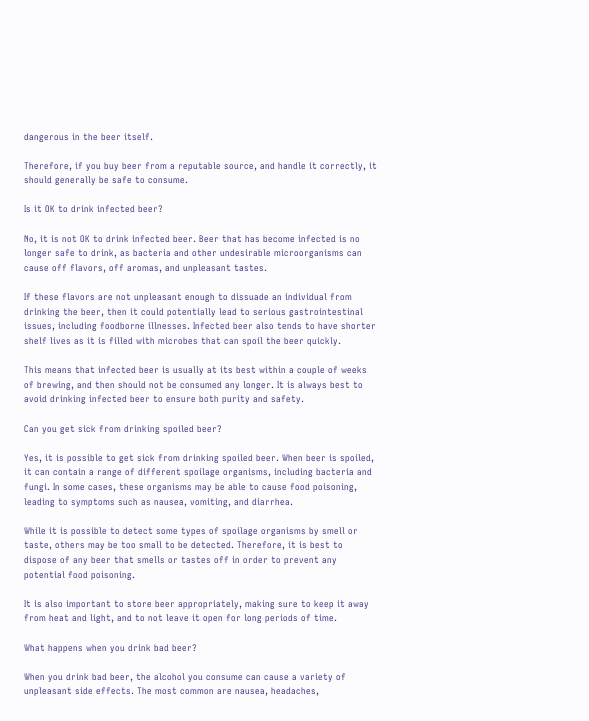dangerous in the beer itself.

Therefore, if you buy beer from a reputable source, and handle it correctly, it should generally be safe to consume.

Is it OK to drink infected beer?

No, it is not OK to drink infected beer. Beer that has become infected is no longer safe to drink, as bacteria and other undesirable microorganisms can cause off flavors, off aromas, and unpleasant tastes.

If these flavors are not unpleasant enough to dissuade an individual from drinking the beer, then it could potentially lead to serious gastrointestinal issues, including foodborne illnesses. Infected beer also tends to have shorter shelf lives as it is filled with microbes that can spoil the beer quickly.

This means that infected beer is usually at its best within a couple of weeks of brewing, and then should not be consumed any longer. It is always best to avoid drinking infected beer to ensure both purity and safety.

Can you get sick from drinking spoiled beer?

Yes, it is possible to get sick from drinking spoiled beer. When beer is spoiled, it can contain a range of different spoilage organisms, including bacteria and fungi. In some cases, these organisms may be able to cause food poisoning, leading to symptoms such as nausea, vomiting, and diarrhea.

While it is possible to detect some types of spoilage organisms by smell or taste, others may be too small to be detected. Therefore, it is best to dispose of any beer that smells or tastes off in order to prevent any potential food poisoning.

It is also important to store beer appropriately, making sure to keep it away from heat and light, and to not leave it open for long periods of time.

What happens when you drink bad beer?

When you drink bad beer, the alcohol you consume can cause a variety of unpleasant side effects. The most common are nausea, headaches,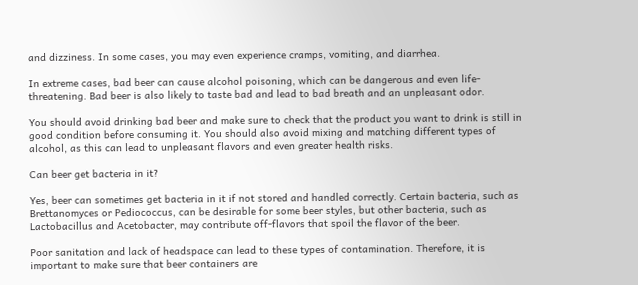and dizziness. In some cases, you may even experience cramps, vomiting, and diarrhea.

In extreme cases, bad beer can cause alcohol poisoning, which can be dangerous and even life-threatening. Bad beer is also likely to taste bad and lead to bad breath and an unpleasant odor.

You should avoid drinking bad beer and make sure to check that the product you want to drink is still in good condition before consuming it. You should also avoid mixing and matching different types of alcohol, as this can lead to unpleasant flavors and even greater health risks.

Can beer get bacteria in it?

Yes, beer can sometimes get bacteria in it if not stored and handled correctly. Certain bacteria, such as Brettanomyces or Pediococcus, can be desirable for some beer styles, but other bacteria, such as Lactobacillus and Acetobacter, may contribute off-flavors that spoil the flavor of the beer.

Poor sanitation and lack of headspace can lead to these types of contamination. Therefore, it is important to make sure that beer containers are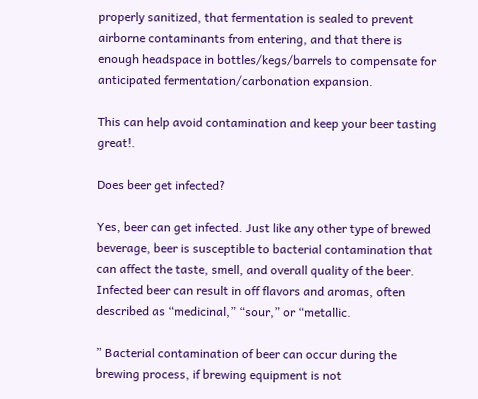properly sanitized, that fermentation is sealed to prevent airborne contaminants from entering, and that there is enough headspace in bottles/kegs/barrels to compensate for anticipated fermentation/carbonation expansion.

This can help avoid contamination and keep your beer tasting great!.

Does beer get infected?

Yes, beer can get infected. Just like any other type of brewed beverage, beer is susceptible to bacterial contamination that can affect the taste, smell, and overall quality of the beer. Infected beer can result in off flavors and aromas, often described as “medicinal,” “sour,” or “metallic.

” Bacterial contamination of beer can occur during the brewing process, if brewing equipment is not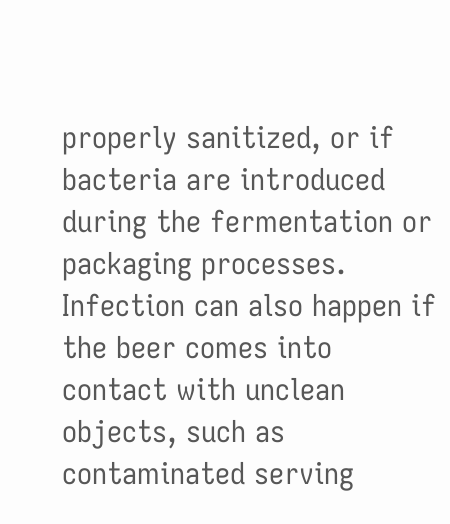properly sanitized, or if bacteria are introduced during the fermentation or packaging processes. Infection can also happen if the beer comes into contact with unclean objects, such as contaminated serving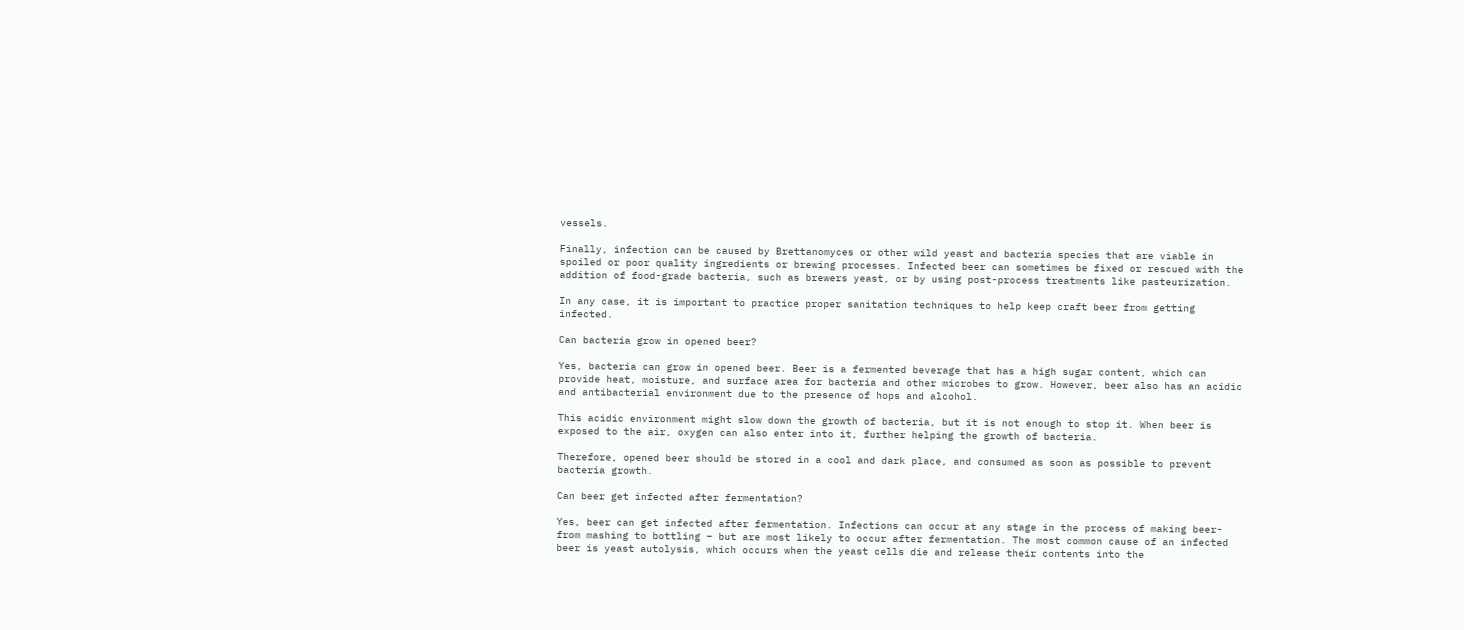vessels.

Finally, infection can be caused by Brettanomyces or other wild yeast and bacteria species that are viable in spoiled or poor quality ingredients or brewing processes. Infected beer can sometimes be fixed or rescued with the addition of food-grade bacteria, such as brewers yeast, or by using post-process treatments like pasteurization.

In any case, it is important to practice proper sanitation techniques to help keep craft beer from getting infected.

Can bacteria grow in opened beer?

Yes, bacteria can grow in opened beer. Beer is a fermented beverage that has a high sugar content, which can provide heat, moisture, and surface area for bacteria and other microbes to grow. However, beer also has an acidic and antibacterial environment due to the presence of hops and alcohol.

This acidic environment might slow down the growth of bacteria, but it is not enough to stop it. When beer is exposed to the air, oxygen can also enter into it, further helping the growth of bacteria.

Therefore, opened beer should be stored in a cool and dark place, and consumed as soon as possible to prevent bacteria growth.

Can beer get infected after fermentation?

Yes, beer can get infected after fermentation. Infections can occur at any stage in the process of making beer- from mashing to bottling – but are most likely to occur after fermentation. The most common cause of an infected beer is yeast autolysis, which occurs when the yeast cells die and release their contents into the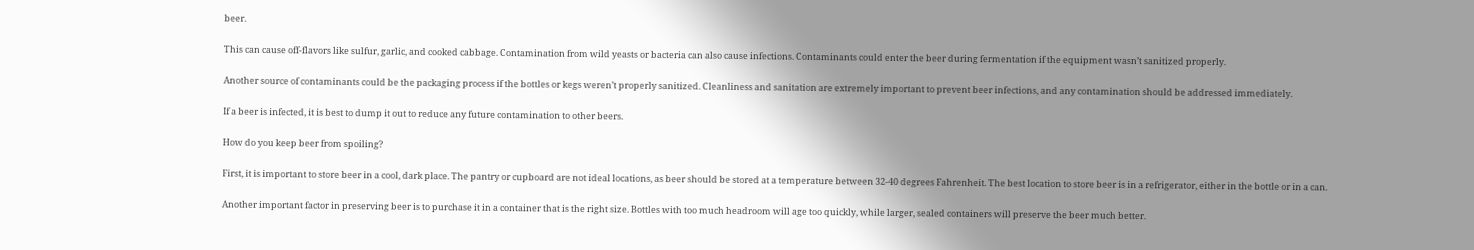beer.

This can cause off-flavors like sulfur, garlic, and cooked cabbage. Contamination from wild yeasts or bacteria can also cause infections. Contaminants could enter the beer during fermentation if the equipment wasn’t sanitized properly.

Another source of contaminants could be the packaging process if the bottles or kegs weren’t properly sanitized. Cleanliness and sanitation are extremely important to prevent beer infections, and any contamination should be addressed immediately.

If a beer is infected, it is best to dump it out to reduce any future contamination to other beers.

How do you keep beer from spoiling?

First, it is important to store beer in a cool, dark place. The pantry or cupboard are not ideal locations, as beer should be stored at a temperature between 32-40 degrees Fahrenheit. The best location to store beer is in a refrigerator, either in the bottle or in a can.

Another important factor in preserving beer is to purchase it in a container that is the right size. Bottles with too much headroom will age too quickly, while larger, sealed containers will preserve the beer much better.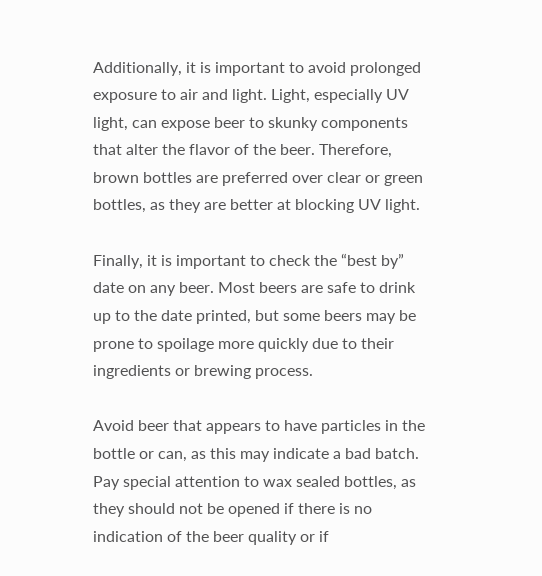Additionally, it is important to avoid prolonged exposure to air and light. Light, especially UV light, can expose beer to skunky components that alter the flavor of the beer. Therefore, brown bottles are preferred over clear or green bottles, as they are better at blocking UV light.

Finally, it is important to check the “best by” date on any beer. Most beers are safe to drink up to the date printed, but some beers may be prone to spoilage more quickly due to their ingredients or brewing process.

Avoid beer that appears to have particles in the bottle or can, as this may indicate a bad batch. Pay special attention to wax sealed bottles, as they should not be opened if there is no indication of the beer quality or if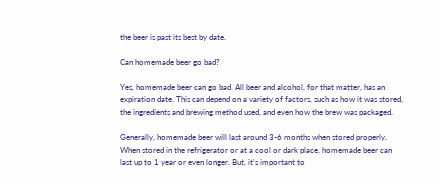the beer is past its best by date.

Can homemade beer go bad?

Yes, homemade beer can go bad. All beer and alcohol, for that matter, has an expiration date. This can depend on a variety of factors, such as how it was stored, the ingredients and brewing method used, and even how the brew was packaged.

Generally, homemade beer will last around 3-6 months when stored properly. When stored in the refrigerator or at a cool or dark place, homemade beer can last up to 1 year or even longer. But, it’s important to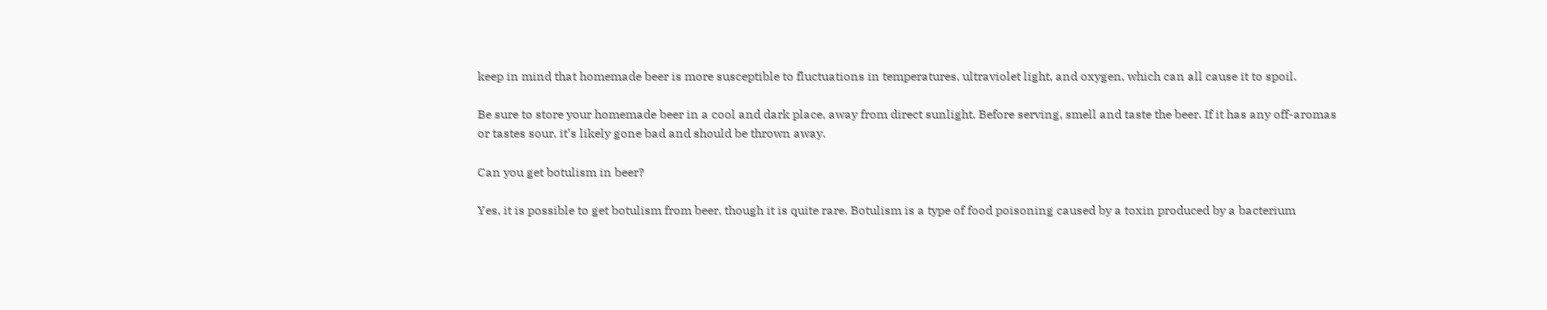keep in mind that homemade beer is more susceptible to fluctuations in temperatures, ultraviolet light, and oxygen, which can all cause it to spoil.

Be sure to store your homemade beer in a cool and dark place, away from direct sunlight. Before serving, smell and taste the beer. If it has any off-aromas or tastes sour, it’s likely gone bad and should be thrown away.

Can you get botulism in beer?

Yes, it is possible to get botulism from beer, though it is quite rare. Botulism is a type of food poisoning caused by a toxin produced by a bacterium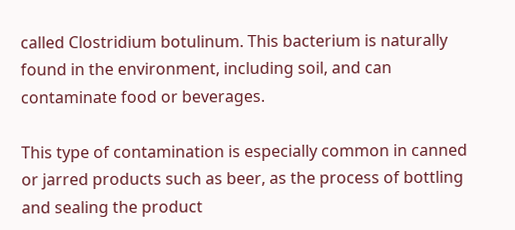called Clostridium botulinum. This bacterium is naturally found in the environment, including soil, and can contaminate food or beverages.

This type of contamination is especially common in canned or jarred products such as beer, as the process of bottling and sealing the product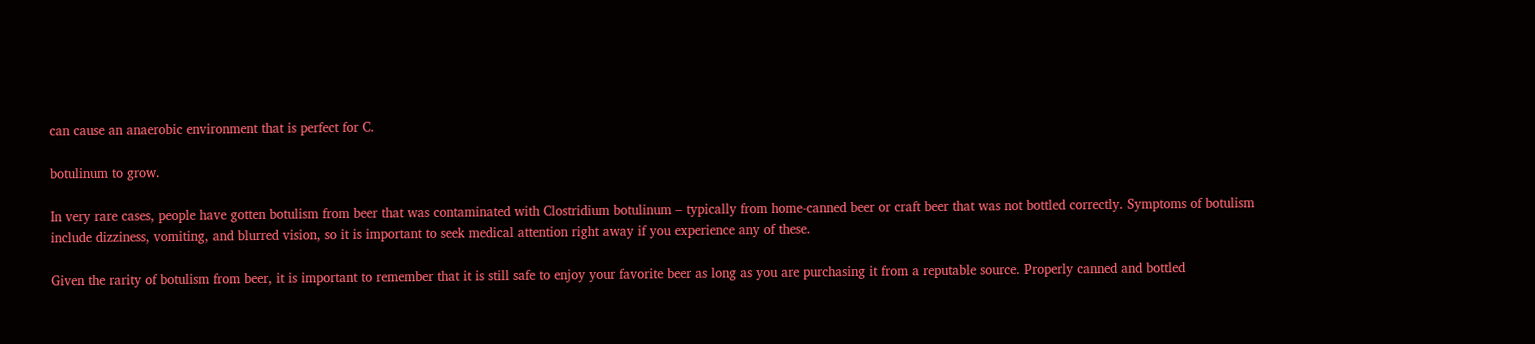can cause an anaerobic environment that is perfect for C.

botulinum to grow.

In very rare cases, people have gotten botulism from beer that was contaminated with Clostridium botulinum – typically from home-canned beer or craft beer that was not bottled correctly. Symptoms of botulism include dizziness, vomiting, and blurred vision, so it is important to seek medical attention right away if you experience any of these.

Given the rarity of botulism from beer, it is important to remember that it is still safe to enjoy your favorite beer as long as you are purchasing it from a reputable source. Properly canned and bottled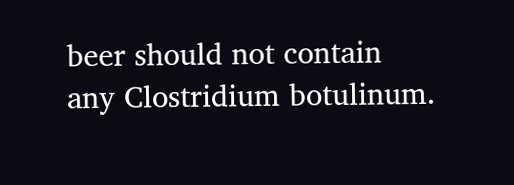beer should not contain any Clostridium botulinum.